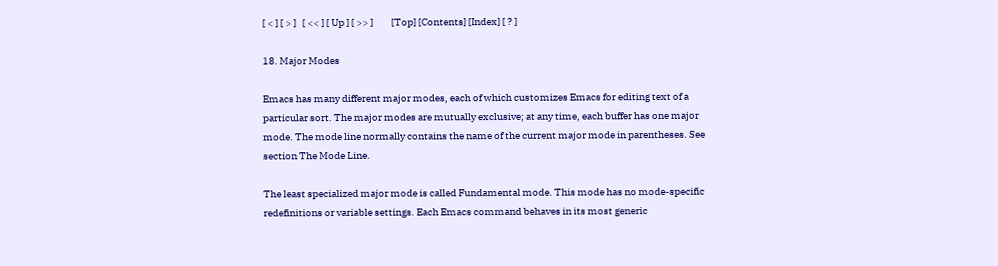[ < ] [ > ]   [ << ] [ Up ] [ >> ]         [Top] [Contents] [Index] [ ? ]

18. Major Modes

Emacs has many different major modes, each of which customizes Emacs for editing text of a particular sort. The major modes are mutually exclusive; at any time, each buffer has one major mode. The mode line normally contains the name of the current major mode in parentheses. See section The Mode Line.

The least specialized major mode is called Fundamental mode. This mode has no mode-specific redefinitions or variable settings. Each Emacs command behaves in its most generic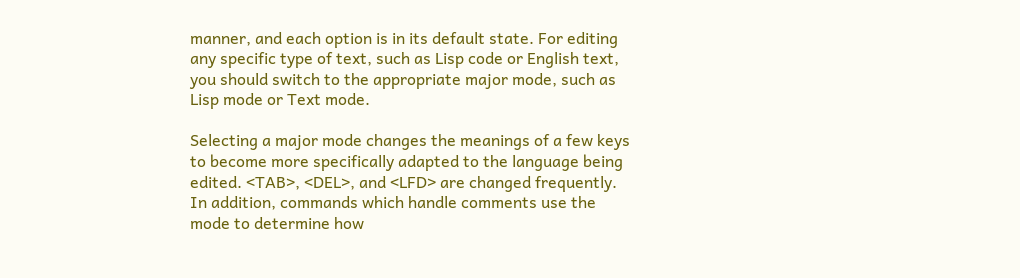manner, and each option is in its default state. For editing any specific type of text, such as Lisp code or English text, you should switch to the appropriate major mode, such as Lisp mode or Text mode.

Selecting a major mode changes the meanings of a few keys to become more specifically adapted to the language being edited. <TAB>, <DEL>, and <LFD> are changed frequently. In addition, commands which handle comments use the mode to determine how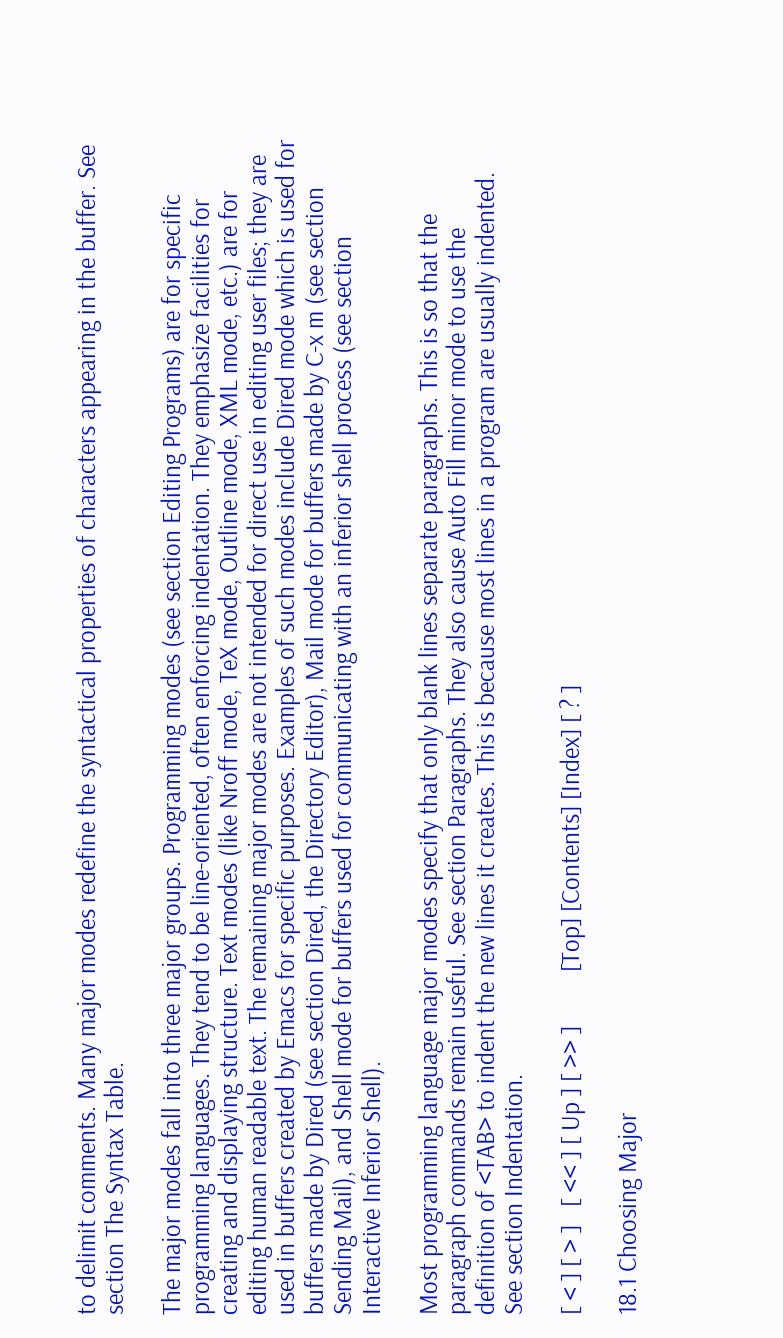to delimit comments. Many major modes redefine the syntactical properties of characters appearing in the buffer. See section The Syntax Table.

The major modes fall into three major groups. Programming modes (see section Editing Programs) are for specific programming languages. They tend to be line-oriented, often enforcing indentation. They emphasize facilities for creating and displaying structure. Text modes (like Nroff mode, TeX mode, Outline mode, XML mode, etc.) are for editing human readable text. The remaining major modes are not intended for direct use in editing user files; they are used in buffers created by Emacs for specific purposes. Examples of such modes include Dired mode which is used for buffers made by Dired (see section Dired, the Directory Editor), Mail mode for buffers made by C-x m (see section Sending Mail), and Shell mode for buffers used for communicating with an inferior shell process (see section Interactive Inferior Shell).

Most programming language major modes specify that only blank lines separate paragraphs. This is so that the paragraph commands remain useful. See section Paragraphs. They also cause Auto Fill minor mode to use the definition of <TAB> to indent the new lines it creates. This is because most lines in a program are usually indented. See section Indentation.

[ < ] [ > ]   [ << ] [ Up ] [ >> ]         [Top] [Contents] [Index] [ ? ]

18.1 Choosing Major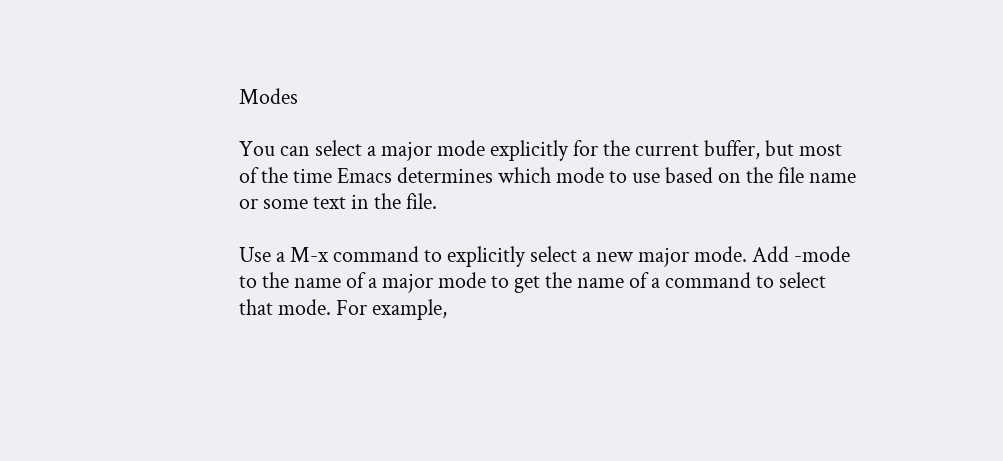Modes

You can select a major mode explicitly for the current buffer, but most of the time Emacs determines which mode to use based on the file name or some text in the file.

Use a M-x command to explicitly select a new major mode. Add -mode to the name of a major mode to get the name of a command to select that mode. For example,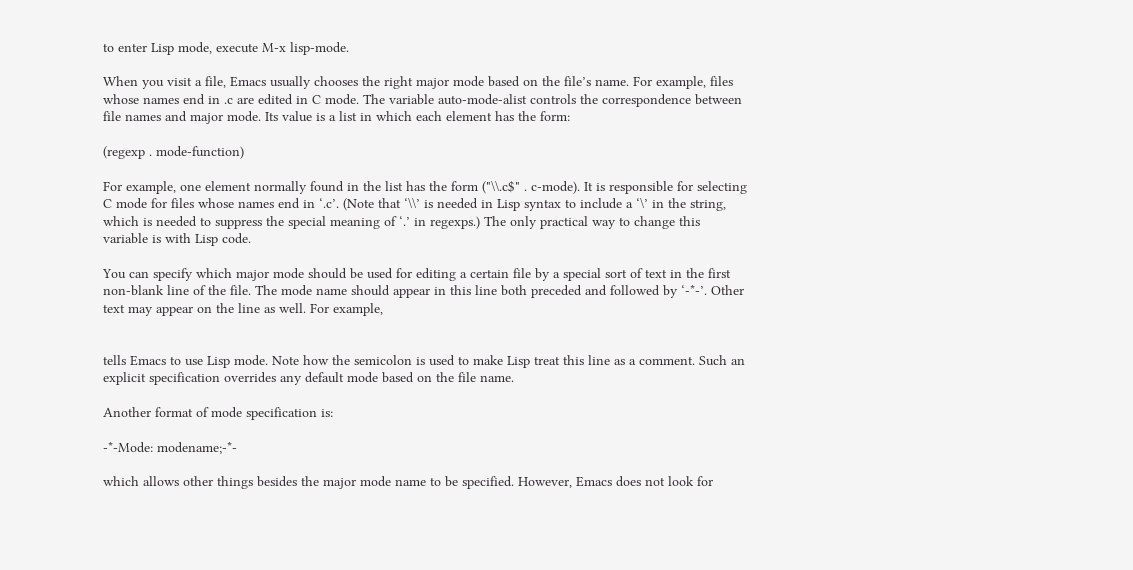to enter Lisp mode, execute M-x lisp-mode.

When you visit a file, Emacs usually chooses the right major mode based on the file’s name. For example, files whose names end in .c are edited in C mode. The variable auto-mode-alist controls the correspondence between file names and major mode. Its value is a list in which each element has the form:

(regexp . mode-function)

For example, one element normally found in the list has the form ("\\.c$" . c-mode). It is responsible for selecting C mode for files whose names end in ‘.c’. (Note that ‘\\’ is needed in Lisp syntax to include a ‘\’ in the string, which is needed to suppress the special meaning of ‘.’ in regexps.) The only practical way to change this variable is with Lisp code.

You can specify which major mode should be used for editing a certain file by a special sort of text in the first non-blank line of the file. The mode name should appear in this line both preceded and followed by ‘-*-’. Other text may appear on the line as well. For example,


tells Emacs to use Lisp mode. Note how the semicolon is used to make Lisp treat this line as a comment. Such an explicit specification overrides any default mode based on the file name.

Another format of mode specification is:

-*-Mode: modename;-*-

which allows other things besides the major mode name to be specified. However, Emacs does not look for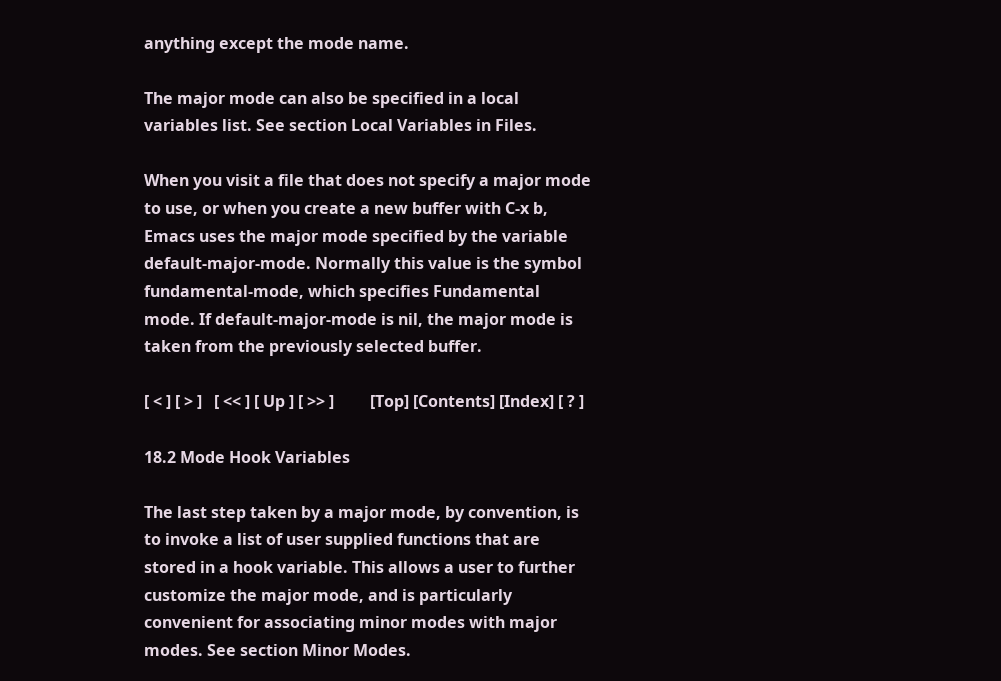anything except the mode name.

The major mode can also be specified in a local variables list. See section Local Variables in Files.

When you visit a file that does not specify a major mode to use, or when you create a new buffer with C-x b, Emacs uses the major mode specified by the variable default-major-mode. Normally this value is the symbol fundamental-mode, which specifies Fundamental mode. If default-major-mode is nil, the major mode is taken from the previously selected buffer.

[ < ] [ > ]   [ << ] [ Up ] [ >> ]         [Top] [Contents] [Index] [ ? ]

18.2 Mode Hook Variables

The last step taken by a major mode, by convention, is to invoke a list of user supplied functions that are stored in a hook variable. This allows a user to further customize the major mode, and is particularly convenient for associating minor modes with major modes. See section Minor Modes.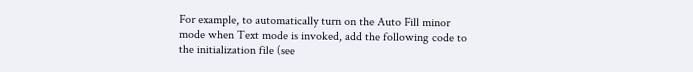For example, to automatically turn on the Auto Fill minor mode when Text mode is invoked, add the following code to the initialization file (see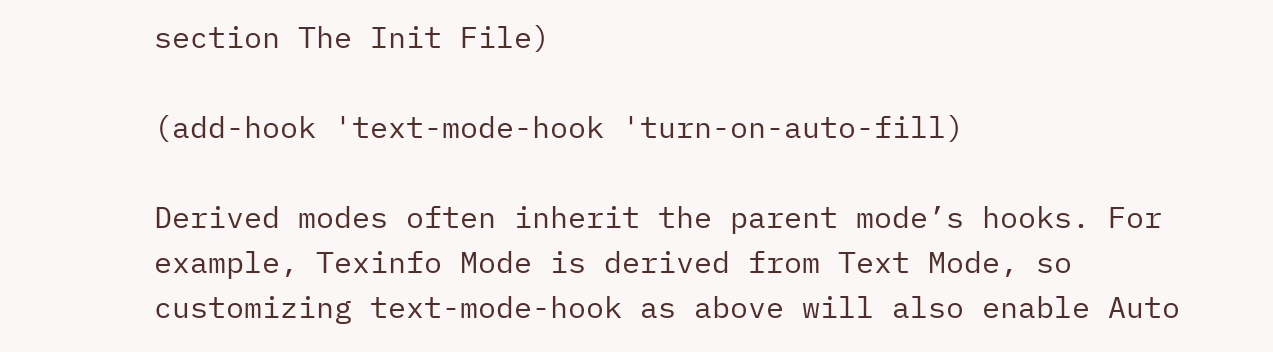section The Init File)

(add-hook 'text-mode-hook 'turn-on-auto-fill)

Derived modes often inherit the parent mode’s hooks. For example, Texinfo Mode is derived from Text Mode, so customizing text-mode-hook as above will also enable Auto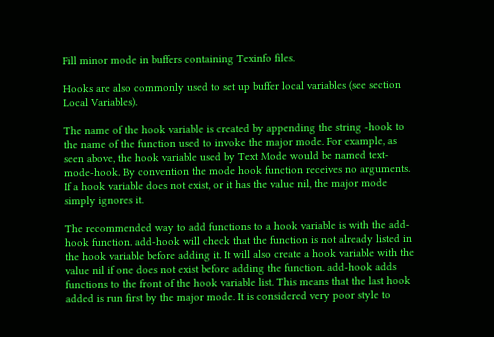Fill minor mode in buffers containing Texinfo files.

Hooks are also commonly used to set up buffer local variables (see section Local Variables).

The name of the hook variable is created by appending the string -hook to the name of the function used to invoke the major mode. For example, as seen above, the hook variable used by Text Mode would be named text-mode-hook. By convention the mode hook function receives no arguments. If a hook variable does not exist, or it has the value nil, the major mode simply ignores it.

The recommended way to add functions to a hook variable is with the add-hook function. add-hook will check that the function is not already listed in the hook variable before adding it. It will also create a hook variable with the value nil if one does not exist before adding the function. add-hook adds functions to the front of the hook variable list. This means that the last hook added is run first by the major mode. It is considered very poor style to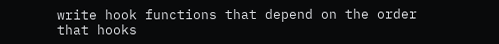write hook functions that depend on the order that hooks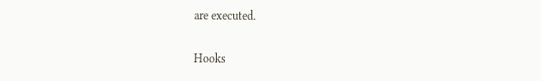are executed.

Hooks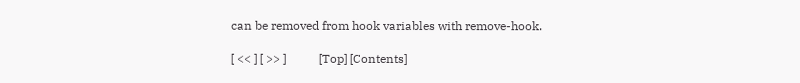can be removed from hook variables with remove-hook.

[ << ] [ >> ]           [Top] [Contents]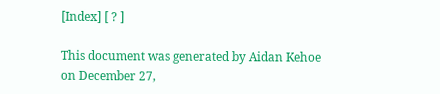[Index] [ ? ]

This document was generated by Aidan Kehoe on December 27,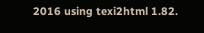2016 using texi2html 1.82.